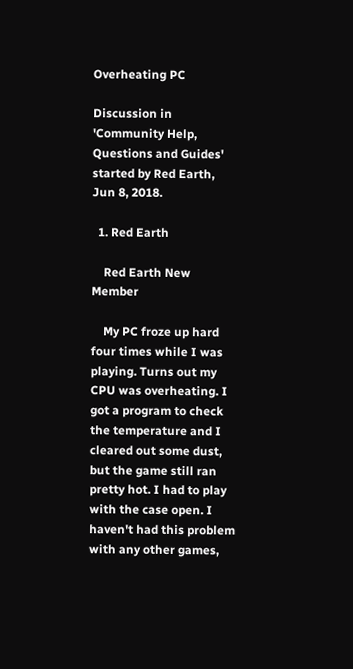Overheating PC

Discussion in 'Community Help, Questions and Guides' started by Red Earth, Jun 8, 2018.

  1. Red Earth

    Red Earth New Member

    My PC froze up hard four times while I was playing. Turns out my CPU was overheating. I got a program to check the temperature and I cleared out some dust, but the game still ran pretty hot. I had to play with the case open. I haven't had this problem with any other games,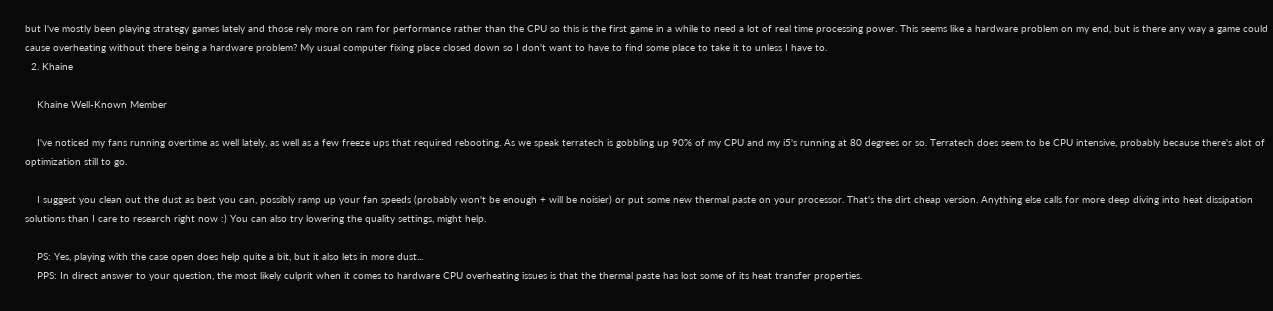but I've mostly been playing strategy games lately and those rely more on ram for performance rather than the CPU so this is the first game in a while to need a lot of real time processing power. This seems like a hardware problem on my end, but is there any way a game could cause overheating without there being a hardware problem? My usual computer fixing place closed down so I don't want to have to find some place to take it to unless I have to.
  2. Khaine

    Khaine Well-Known Member

    I've noticed my fans running overtime as well lately, as well as a few freeze ups that required rebooting. As we speak terratech is gobbling up 90% of my CPU and my i5's running at 80 degrees or so. Terratech does seem to be CPU intensive, probably because there's alot of optimization still to go.

    I suggest you clean out the dust as best you can, possibly ramp up your fan speeds (probably won't be enough + will be noisier) or put some new thermal paste on your processor. That's the dirt cheap version. Anything else calls for more deep diving into heat dissipation solutions than I care to research right now :) You can also try lowering the quality settings, might help.

    PS: Yes, playing with the case open does help quite a bit, but it also lets in more dust...
    PPS: In direct answer to your question, the most likely culprit when it comes to hardware CPU overheating issues is that the thermal paste has lost some of its heat transfer properties.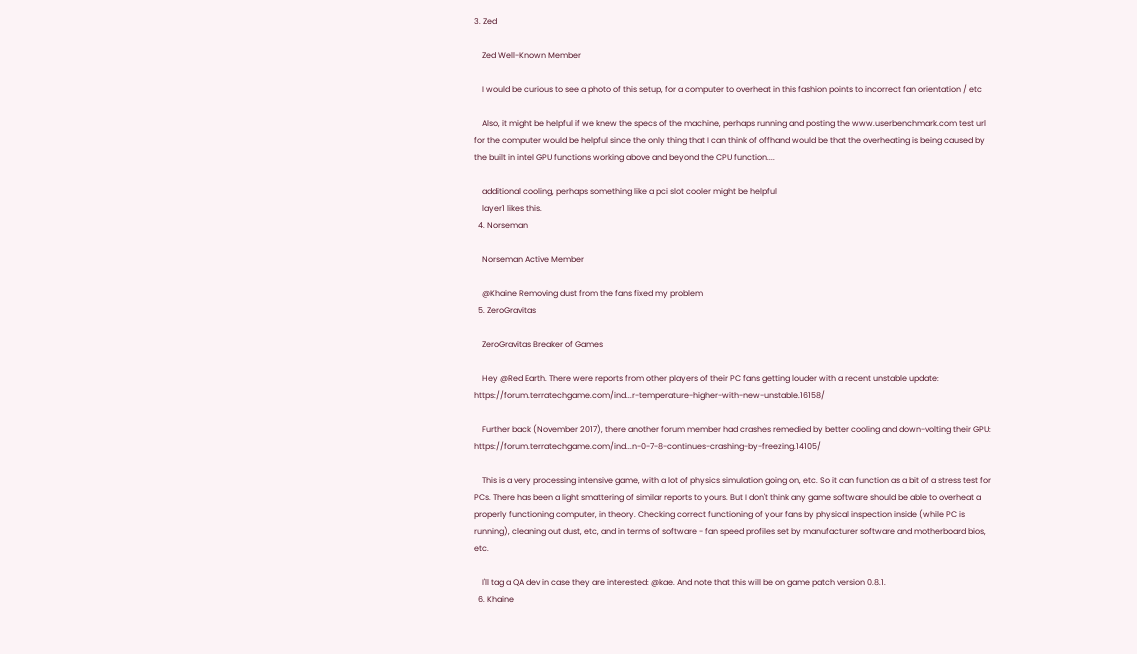3. Zed

    Zed Well-Known Member

    I would be curious to see a photo of this setup, for a computer to overheat in this fashion points to incorrect fan orientation / etc

    Also, it might be helpful if we knew the specs of the machine, perhaps running and posting the www.userbenchmark.com test url for the computer would be helpful since the only thing that I can think of offhand would be that the overheating is being caused by the built in intel GPU functions working above and beyond the CPU function....

    additional cooling, perhaps something like a pci slot cooler might be helpful
    layer1 likes this.
  4. Norseman

    Norseman Active Member

    @Khaine Removing dust from the fans fixed my problem
  5. ZeroGravitas

    ZeroGravitas Breaker of Games

    Hey @Red Earth. There were reports from other players of their PC fans getting louder with a recent unstable update: https://forum.terratechgame.com/ind...r-temperature-higher-with-new-unstable.16158/

    Further back (November 2017), there another forum member had crashes remedied by better cooling and down-volting their GPU: https://forum.terratechgame.com/ind...n-0-7-8-continues-crashing-by-freezing.14105/

    This is a very processing intensive game, with a lot of physics simulation going on, etc. So it can function as a bit of a stress test for PCs. There has been a light smattering of similar reports to yours. But I don't think any game software should be able to overheat a properly functioning computer, in theory. Checking correct functioning of your fans by physical inspection inside (while PC is running), cleaning out dust, etc, and in terms of software - fan speed profiles set by manufacturer software and motherboard bios, etc.

    I'll tag a QA dev in case they are interested: @kae. And note that this will be on game patch version 0.8.1.
  6. Khaine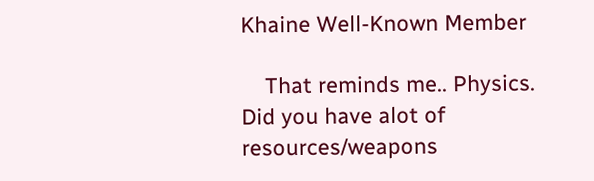Khaine Well-Known Member

    That reminds me.. Physics. Did you have alot of resources/weapons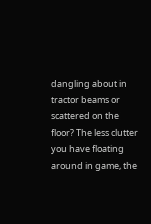dangling about in tractor beams or scattered on the floor? The less clutter you have floating around in game, the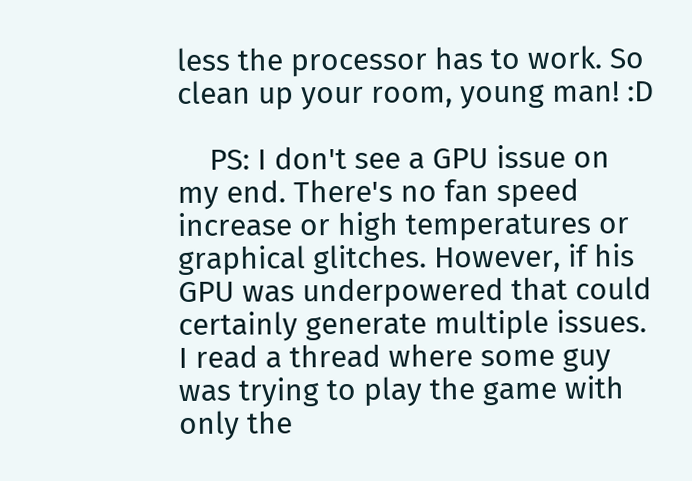less the processor has to work. So clean up your room, young man! :D

    PS: I don't see a GPU issue on my end. There's no fan speed increase or high temperatures or graphical glitches. However, if his GPU was underpowered that could certainly generate multiple issues. I read a thread where some guy was trying to play the game with only the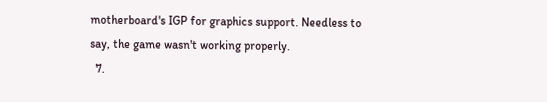motherboard's IGP for graphics support. Needless to say, the game wasn't working properly.
  7.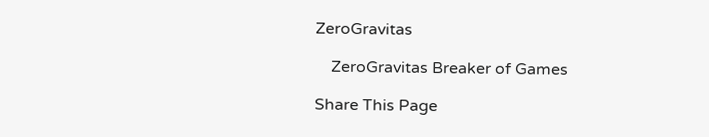ZeroGravitas

    ZeroGravitas Breaker of Games

Share This Page